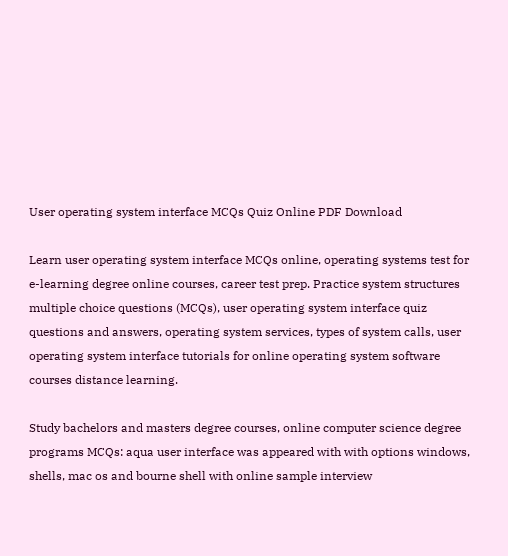User operating system interface MCQs Quiz Online PDF Download

Learn user operating system interface MCQs online, operating systems test for e-learning degree online courses, career test prep. Practice system structures multiple choice questions (MCQs), user operating system interface quiz questions and answers, operating system services, types of system calls, user operating system interface tutorials for online operating system software courses distance learning.

Study bachelors and masters degree courses, online computer science degree programs MCQs: aqua user interface was appeared with with options windows, shells, mac os and bourne shell with online sample interview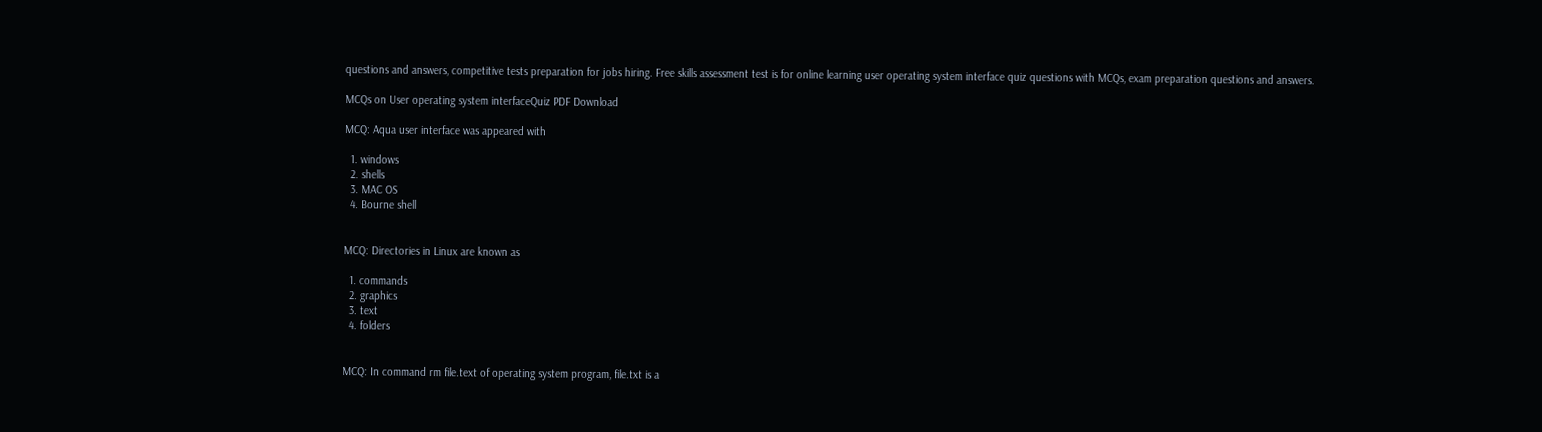questions and answers, competitive tests preparation for jobs hiring. Free skills assessment test is for online learning user operating system interface quiz questions with MCQs, exam preparation questions and answers.

MCQs on User operating system interfaceQuiz PDF Download

MCQ: Aqua user interface was appeared with

  1. windows
  2. shells
  3. MAC OS
  4. Bourne shell


MCQ: Directories in Linux are known as

  1. commands
  2. graphics
  3. text
  4. folders


MCQ: In command rm file.text of operating system program, file.txt is a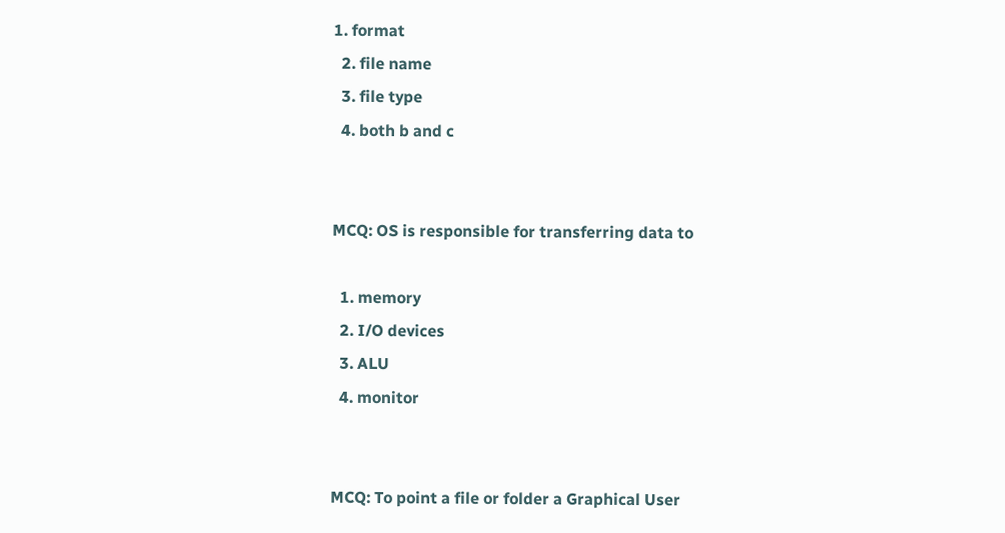1. format
  2. file name
  3. file type
  4. both b and c


MCQ: OS is responsible for transferring data to

  1. memory
  2. I/O devices
  3. ALU
  4. monitor


MCQ: To point a file or folder a Graphical User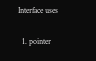Interface uses

  1. pointer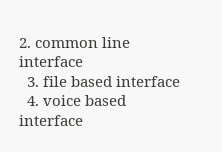2. common line interface
  3. file based interface
  4. voice based interface